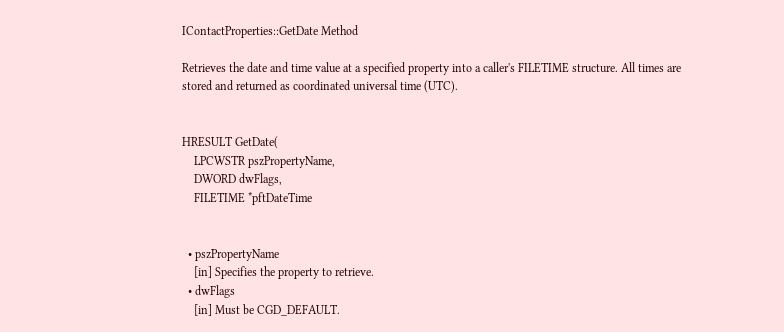IContactProperties::GetDate Method

Retrieves the date and time value at a specified property into a caller's FILETIME structure. All times are stored and returned as coordinated universal time (UTC).


HRESULT GetDate(
    LPCWSTR pszPropertyName,
    DWORD dwFlags,
    FILETIME *pftDateTime


  • pszPropertyName
    [in] Specifies the property to retrieve.
  • dwFlags
    [in] Must be CGD_DEFAULT.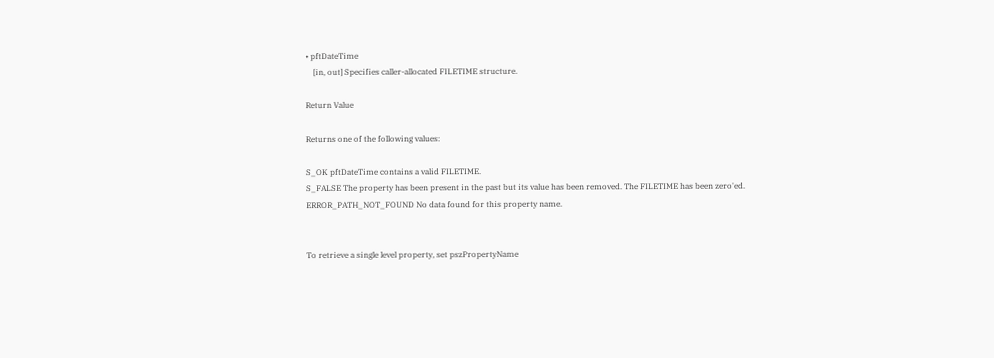• pftDateTime
    [in, out] Specifies caller-allocated FILETIME structure.

Return Value

Returns one of the following values:

S_OK pftDateTime contains a valid FILETIME.
S_FALSE The property has been present in the past but its value has been removed. The FILETIME has been zero'ed.
ERROR_PATH_NOT_FOUND No data found for this property name.


To retrieve a single level property, set pszPropertyName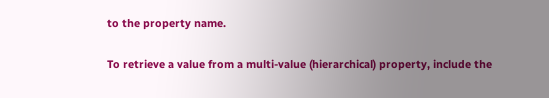to the property name.

To retrieve a value from a multi-value (hierarchical) property, include the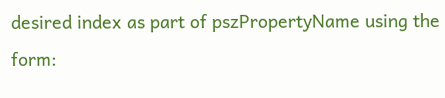desired index as part of pszPropertyName using the form: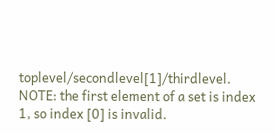toplevel/secondlevel[1]/thirdlevel. NOTE: the first element of a set is index 1, so index [0] is invalid.